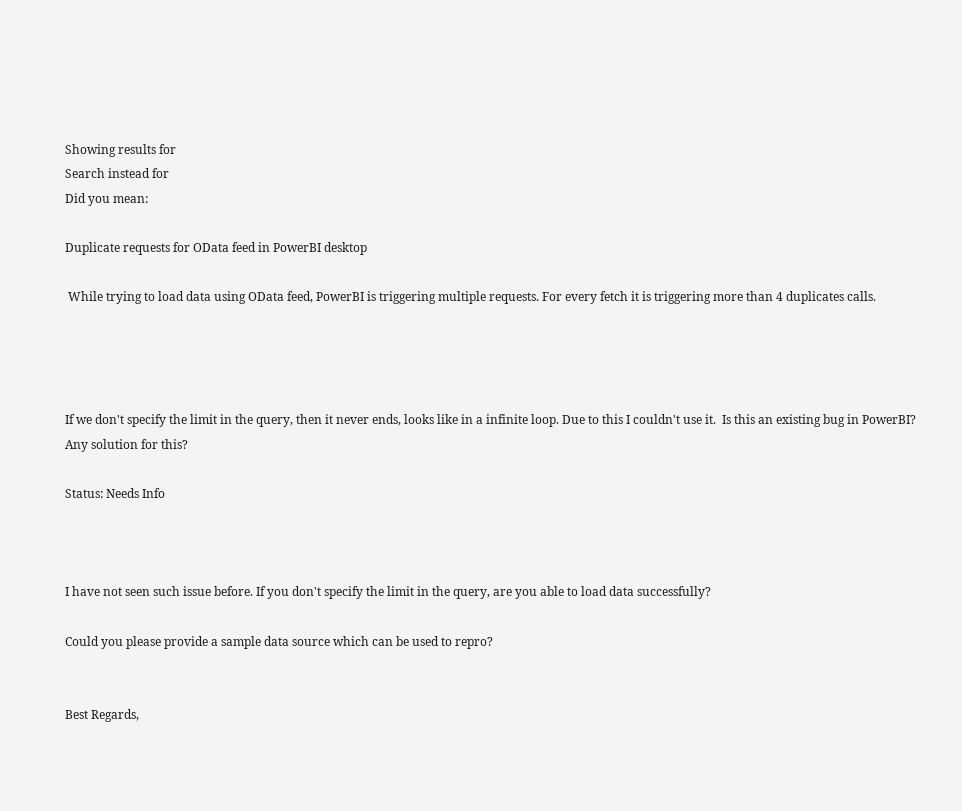Showing results for
Search instead for
Did you mean:

Duplicate requests for OData feed in PowerBI desktop

 While trying to load data using OData feed, PowerBI is triggering multiple requests. For every fetch it is triggering more than 4 duplicates calls.




If we don't specify the limit in the query, then it never ends, looks like in a infinite loop. Due to this I couldn't use it.  Is this an existing bug in PowerBI? Any solution for this?

Status: Needs Info



I have not seen such issue before. If you don't specify the limit in the query, are you able to load data successfully?

Could you please provide a sample data source which can be used to repro?


Best Regards,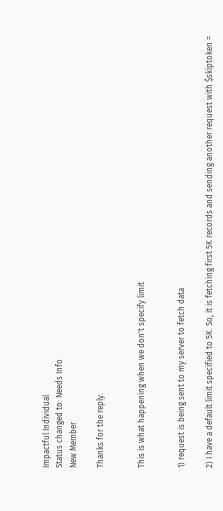Impactful Individual
Status changed to: Needs Info
New Member

Thanks for the reply.


This is what happening when we don't specify limit


1) request is being sent to my server to fetch data

2) I have a default limit specified to 5K. So, it is fetching first 5K records and sending another request with $skiptoken =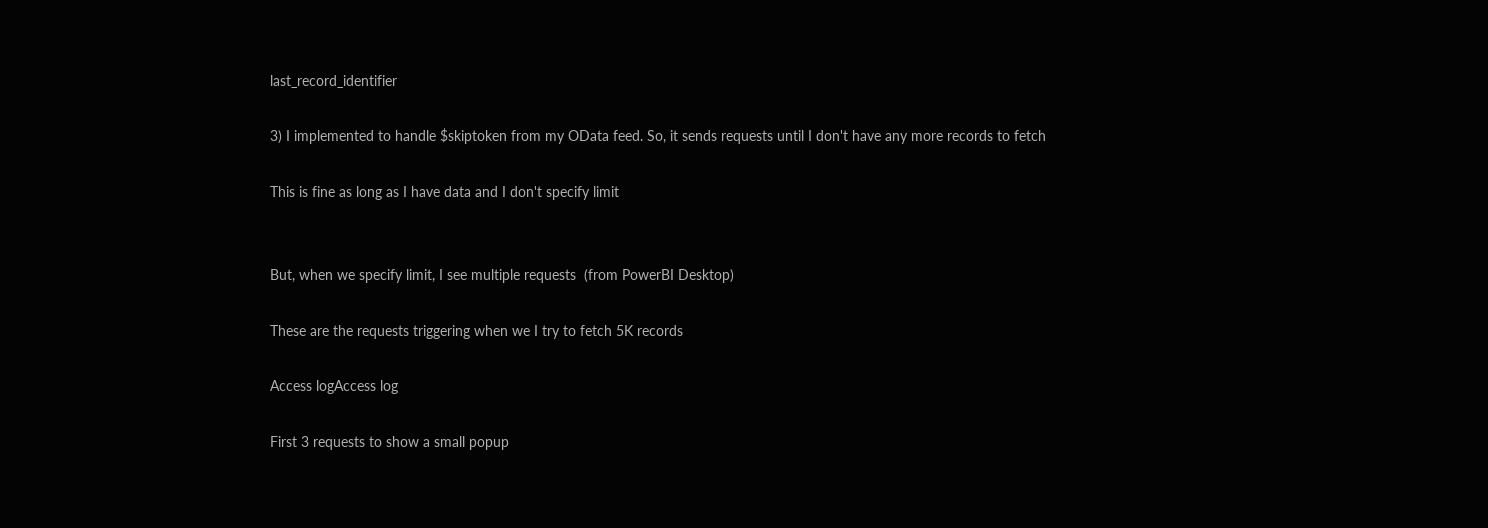last_record_identifier

3) I implemented to handle $skiptoken from my OData feed. So, it sends requests until I don't have any more records to fetch

This is fine as long as I have data and I don't specify limit


But, when we specify limit, I see multiple requests  (from PowerBI Desktop)

These are the requests triggering when we I try to fetch 5K records

Access logAccess log

First 3 requests to show a small popup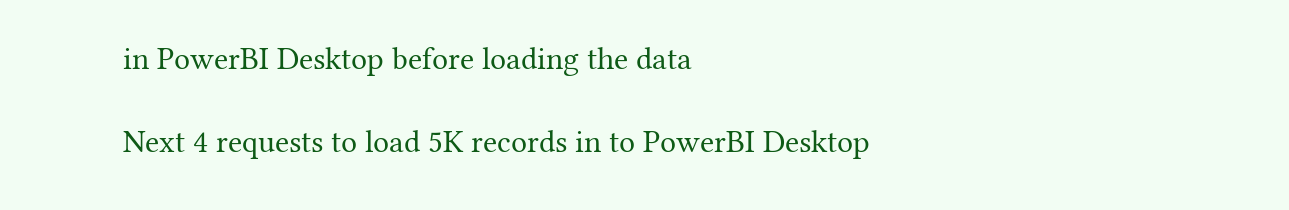in PowerBI Desktop before loading the data

Next 4 requests to load 5K records in to PowerBI Desktop